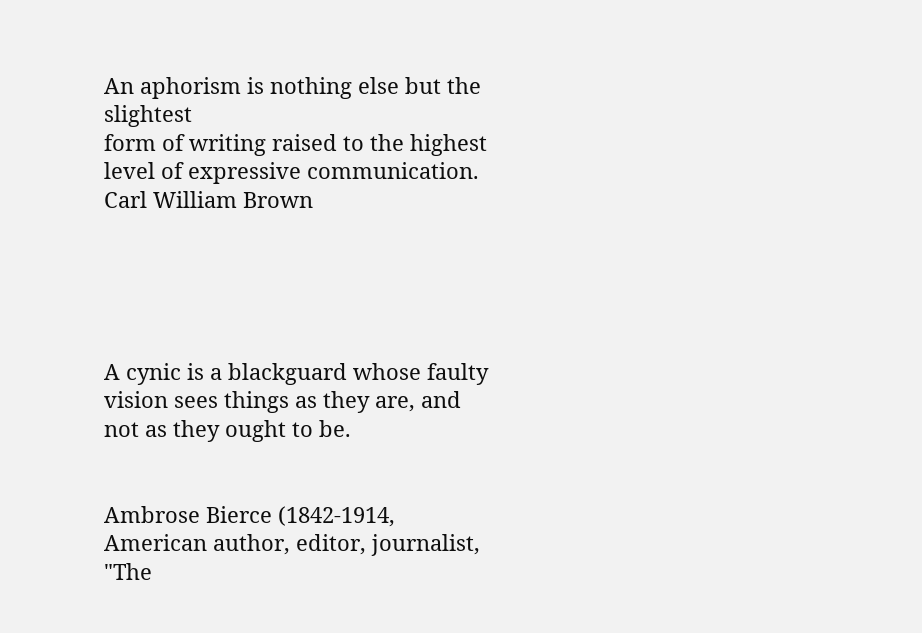An aphorism is nothing else but the slightest
form of writing raised to the highest level of expressive communication. Carl William Brown





A cynic is a blackguard whose faulty vision sees things as they are, and not as they ought to be.


Ambrose Bierce (1842-1914, American author, editor, journalist, "The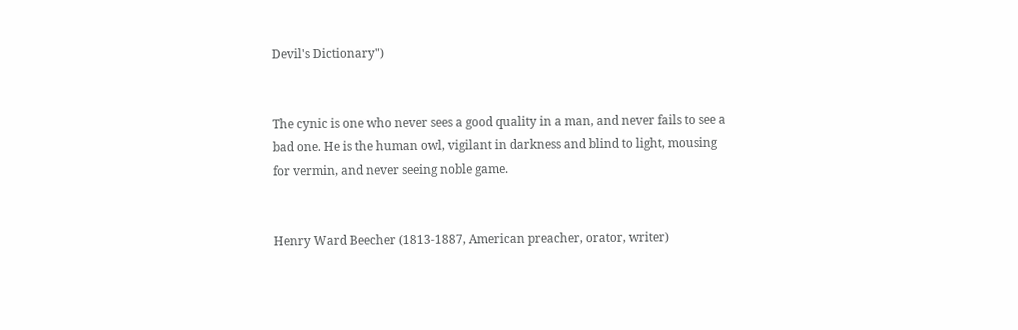Devil's Dictionary")


The cynic is one who never sees a good quality in a man, and never fails to see a bad one. He is the human owl, vigilant in darkness and blind to light, mousing for vermin, and never seeing noble game.


Henry Ward Beecher (1813-1887, American preacher, orator, writer)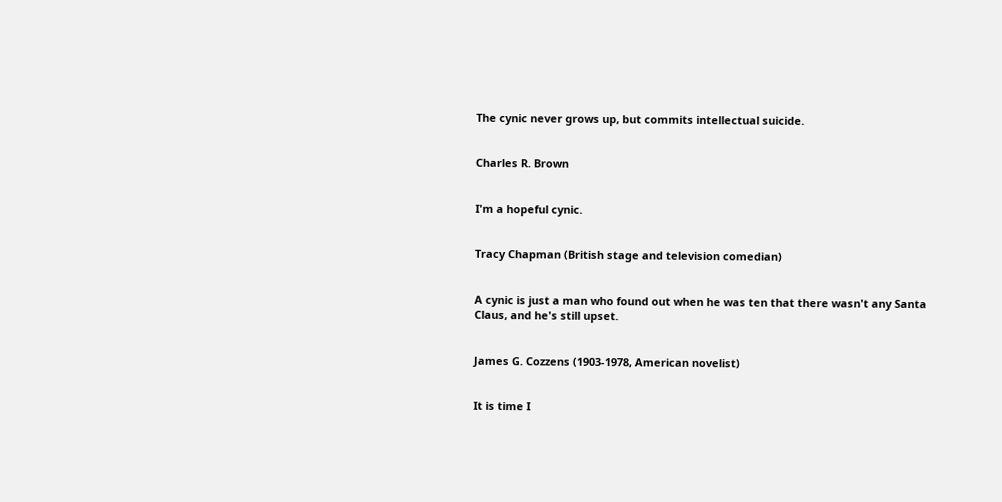The cynic never grows up, but commits intellectual suicide.


Charles R. Brown


I'm a hopeful cynic.


Tracy Chapman (British stage and television comedian)


A cynic is just a man who found out when he was ten that there wasn't any Santa Claus, and he's still upset.


James G. Cozzens (1903-1978, American novelist)


It is time I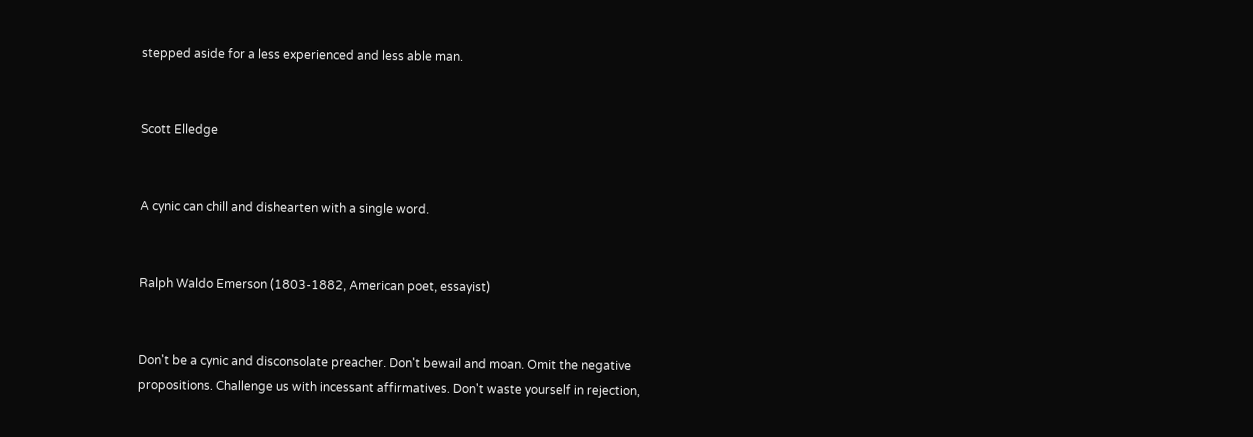stepped aside for a less experienced and less able man.


Scott Elledge


A cynic can chill and dishearten with a single word.


Ralph Waldo Emerson (1803-1882, American poet, essayist)


Don't be a cynic and disconsolate preacher. Don't bewail and moan. Omit the negative propositions. Challenge us with incessant affirmatives. Don't waste yourself in rejection,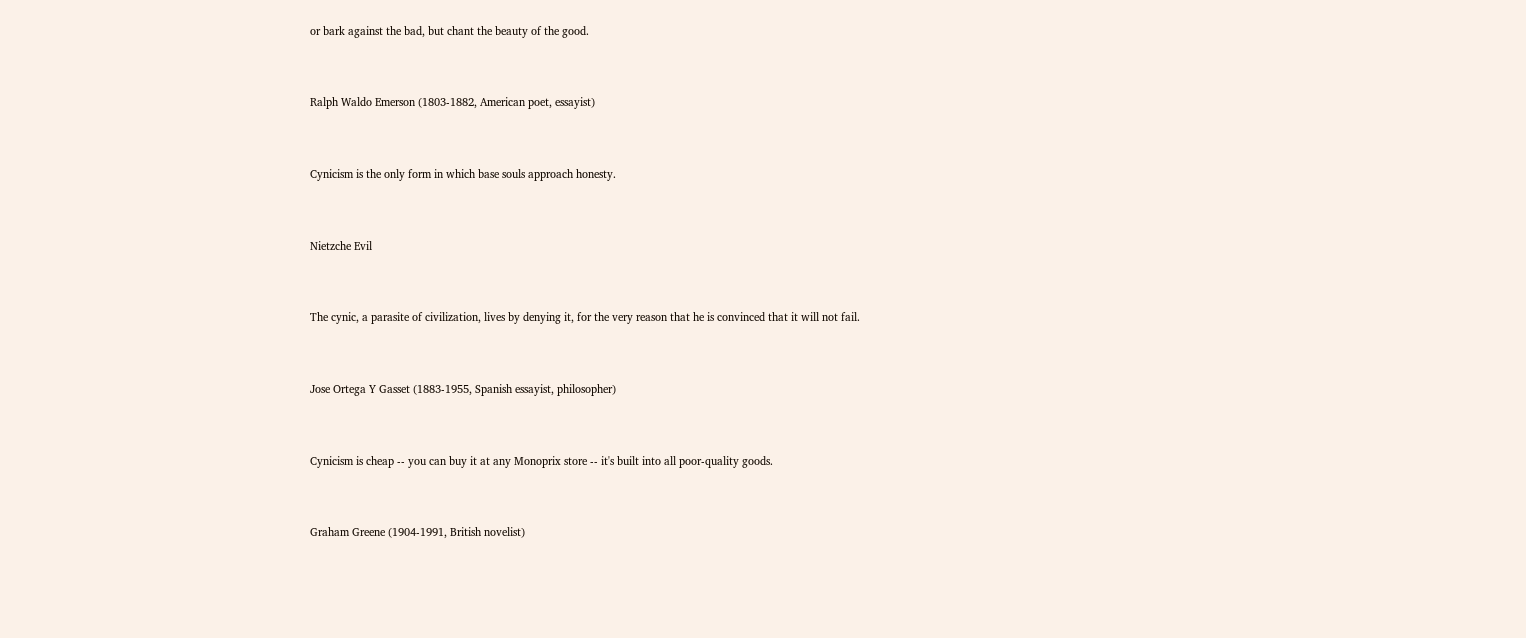or bark against the bad, but chant the beauty of the good.


Ralph Waldo Emerson (1803-1882, American poet, essayist)


Cynicism is the only form in which base souls approach honesty.


Nietzche Evil


The cynic, a parasite of civilization, lives by denying it, for the very reason that he is convinced that it will not fail.


Jose Ortega Y Gasset (1883-1955, Spanish essayist, philosopher)


Cynicism is cheap -- you can buy it at any Monoprix store -- it's built into all poor-quality goods.


Graham Greene (1904-1991, British novelist)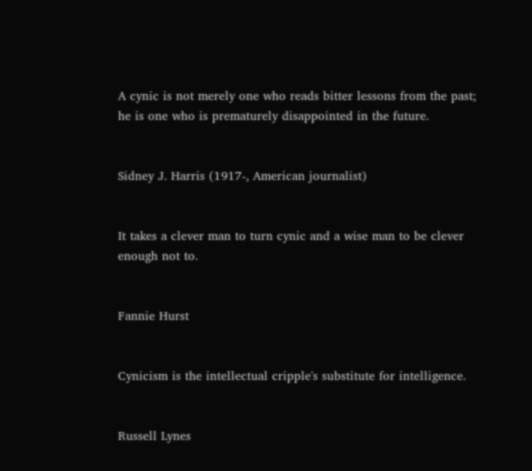A cynic is not merely one who reads bitter lessons from the past; he is one who is prematurely disappointed in the future.


Sidney J. Harris (1917-, American journalist)


It takes a clever man to turn cynic and a wise man to be clever enough not to.


Fannie Hurst


Cynicism is the intellectual cripple's substitute for intelligence.


Russell Lynes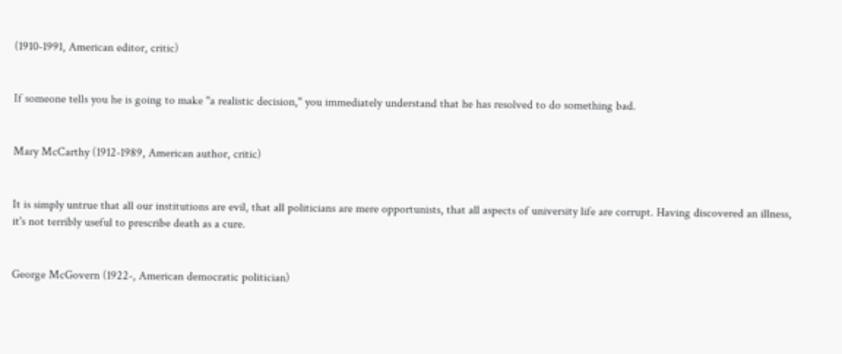(1910-1991, American editor, critic)


If someone tells you he is going to make "a realistic decision," you immediately understand that he has resolved to do something bad.


Mary McCarthy (1912-1989, American author, critic)


It is simply untrue that all our institutions are evil, that all politicians are mere opportunists, that all aspects of university life are corrupt. Having discovered an illness, it's not terribly useful to prescribe death as a cure.


George McGovern (1922-, American democratic politician)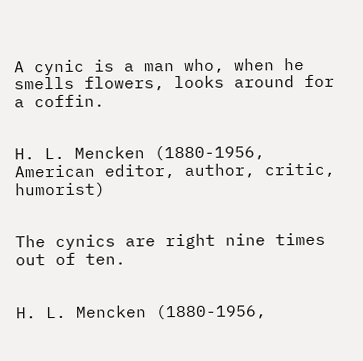A cynic is a man who, when he smells flowers, looks around for a coffin.


H. L. Mencken (1880-1956, American editor, author, critic, humorist)


The cynics are right nine times out of ten.


H. L. Mencken (1880-1956,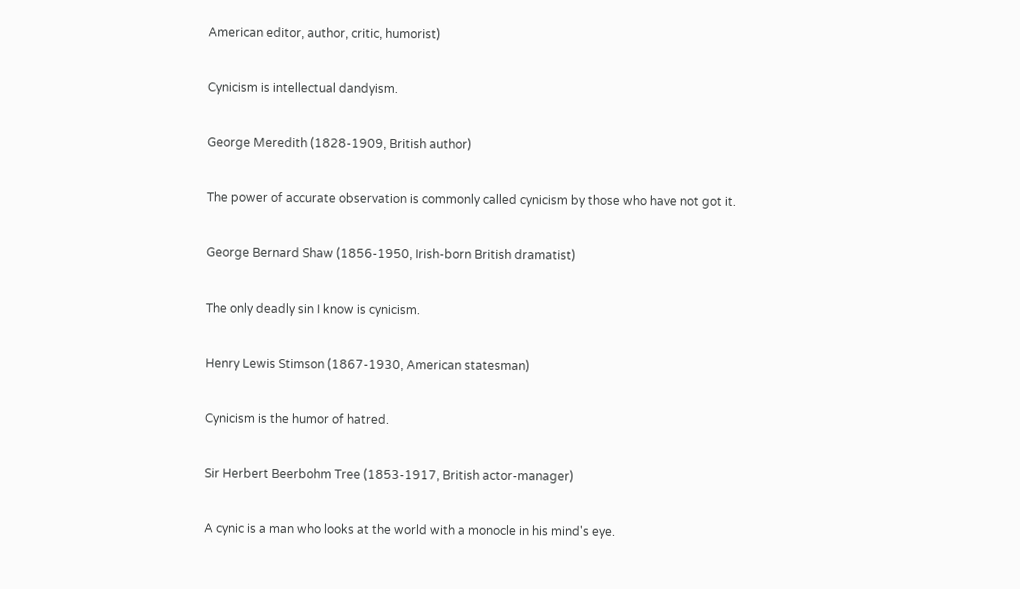American editor, author, critic, humorist)


Cynicism is intellectual dandyism.


George Meredith (1828-1909, British author)


The power of accurate observation is commonly called cynicism by those who have not got it.


George Bernard Shaw (1856-1950, Irish-born British dramatist)


The only deadly sin I know is cynicism.


Henry Lewis Stimson (1867-1930, American statesman)


Cynicism is the humor of hatred.


Sir Herbert Beerbohm Tree (1853-1917, British actor-manager)


A cynic is a man who looks at the world with a monocle in his mind's eye.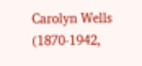Carolyn Wells (1870-1942,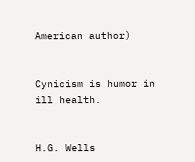American author)


Cynicism is humor in ill health.


H.G. Wells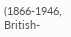(1866-1946, British-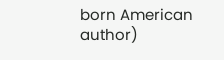born American author)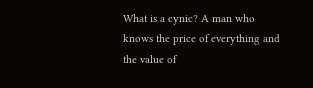What is a cynic? A man who knows the price of everything and the value of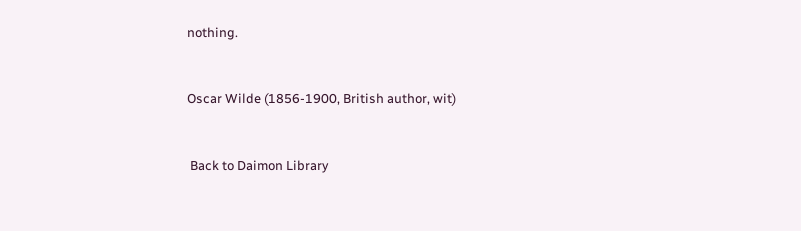nothing.


Oscar Wilde (1856-1900, British author, wit)


 Back to Daimon Library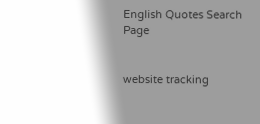English Quotes Search Page


website tracking